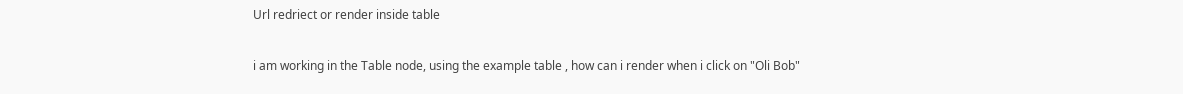Url redriect or render inside table

i am working in the Table node, using the example table , how can i render when i click on "Oli Bob"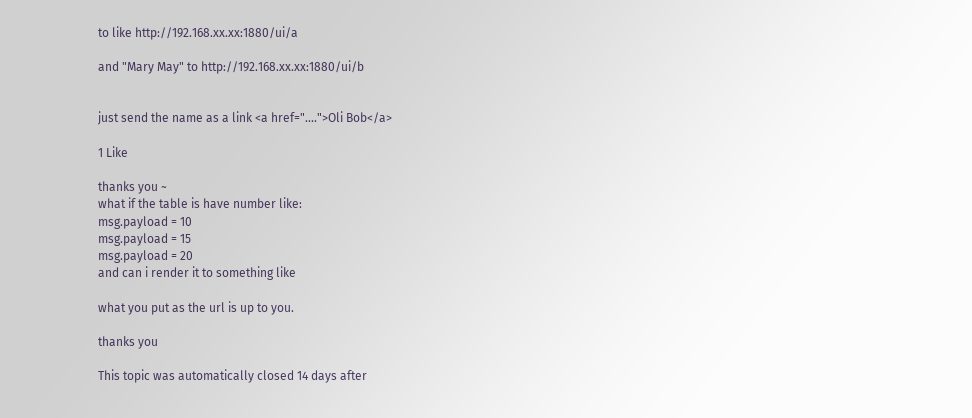to like http://192.168.xx.xx:1880/ui/a

and "Mary May" to http://192.168.xx.xx:1880/ui/b


just send the name as a link <a href="....">Oli Bob</a>

1 Like

thanks you ~
what if the table is have number like:
msg.payload = 10
msg.payload = 15
msg.payload = 20
and can i render it to something like

what you put as the url is up to you.

thanks you

This topic was automatically closed 14 days after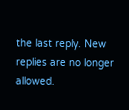the last reply. New replies are no longer allowed.